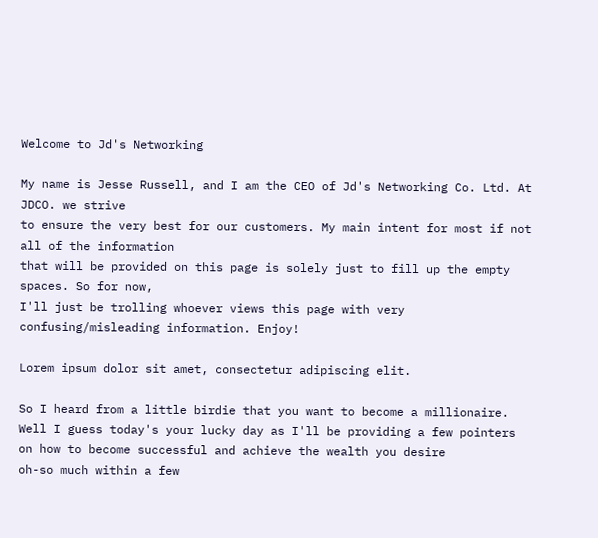Welcome to Jd's Networking

My name is Jesse Russell, and I am the CEO of Jd's Networking Co. Ltd. At JDCO. we strive
to ensure the very best for our customers. My main intent for most if not all of the information
that will be provided on this page is solely just to fill up the empty spaces. So for now,
I'll just be trolling whoever views this page with very confusing/misleading information. Enjoy!

Lorem ipsum dolor sit amet, consectetur adipiscing elit.

So I heard from a little birdie that you want to become a millionaire.
Well I guess today's your lucky day as I'll be providing a few pointers
on how to become successful and achieve the wealth you desire
oh-so much within a few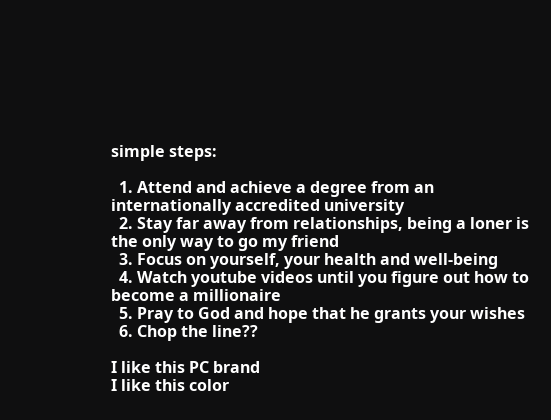simple steps:

  1. Attend and achieve a degree from an internationally accredited university
  2. Stay far away from relationships, being a loner is the only way to go my friend
  3. Focus on yourself, your health and well-being
  4. Watch youtube videos until you figure out how to become a millionaire
  5. Pray to God and hope that he grants your wishes
  6. Chop the line??

I like this PC brand
I like this color